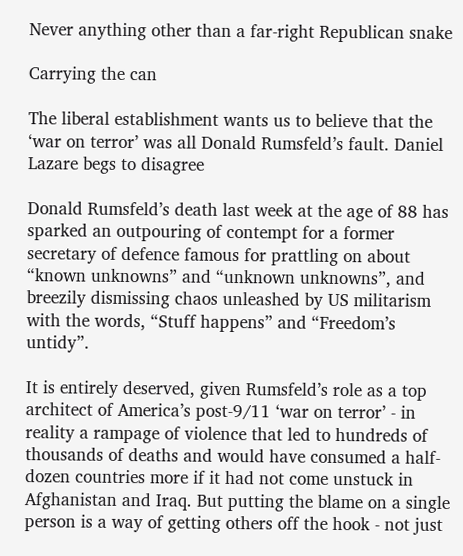Never anything other than a far‑right Republican snake

Carrying the can

The liberal establishment wants us to believe that the ‘war on terror’ was all Donald Rumsfeld’s fault. Daniel Lazare begs to disagree

Donald Rumsfeld’s death last week at the age of 88 has sparked an outpouring of contempt for a former secretary of defence famous for prattling on about “known unknowns” and “unknown unknowns”, and breezily dismissing chaos unleashed by US militarism with the words, “Stuff happens” and “Freedom’s untidy”.

It is entirely deserved, given Rumsfeld’s role as a top architect of America’s post-9/11 ‘war on terror’ - in reality a rampage of violence that led to hundreds of thousands of deaths and would have consumed a half-dozen countries more if it had not come unstuck in Afghanistan and Iraq. But putting the blame on a single person is a way of getting others off the hook - not just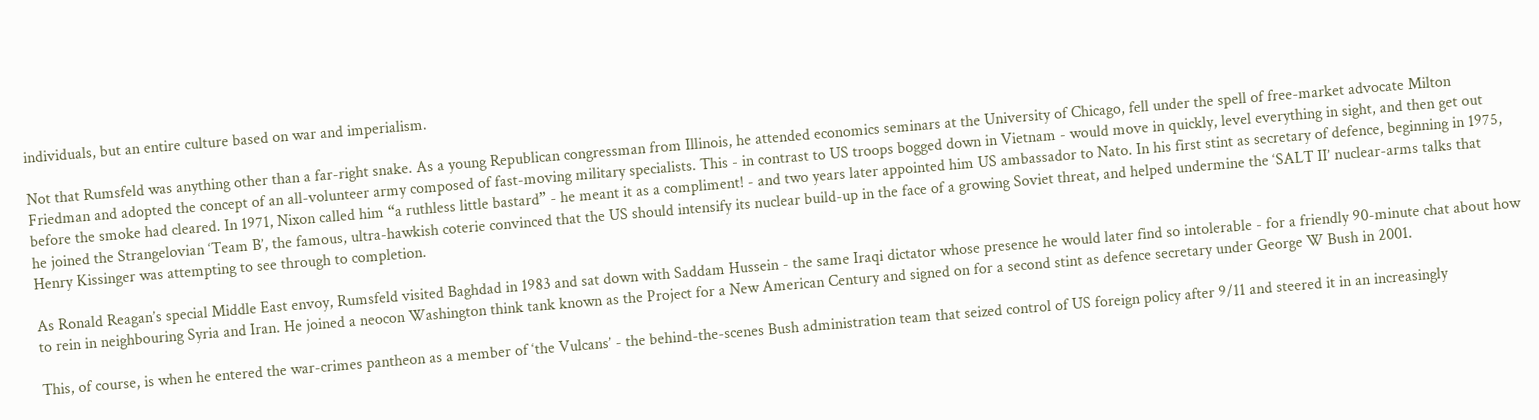individuals, but an entire culture based on war and imperialism.

Not that Rumsfeld was anything other than a far-right snake. As a young Republican congressman from Illinois, he attended economics seminars at the University of Chicago, fell under the spell of free-market advocate Milton Friedman and adopted the concept of an all-volunteer army composed of fast-moving military specialists. This - in contrast to US troops bogged down in Vietnam - would move in quickly, level everything in sight, and then get out before the smoke had cleared. In 1971, Nixon called him “a ruthless little bastard” - he meant it as a compliment! - and two years later appointed him US ambassador to Nato. In his first stint as secretary of defence, beginning in 1975, he joined the Strangelovian ‘Team B’, the famous, ultra-hawkish coterie convinced that the US should intensify its nuclear build-up in the face of a growing Soviet threat, and helped undermine the ‘SALT II’ nuclear-arms talks that Henry Kissinger was attempting to see through to completion.

As Ronald Reagan’s special Middle East envoy, Rumsfeld visited Baghdad in 1983 and sat down with Saddam Hussein - the same Iraqi dictator whose presence he would later find so intolerable - for a friendly 90-minute chat about how to rein in neighbouring Syria and Iran. He joined a neocon Washington think tank known as the Project for a New American Century and signed on for a second stint as defence secretary under George W Bush in 2001.

This, of course, is when he entered the war-crimes pantheon as a member of ‘the Vulcans’ - the behind-the-scenes Bush administration team that seized control of US foreign policy after 9/11 and steered it in an increasingly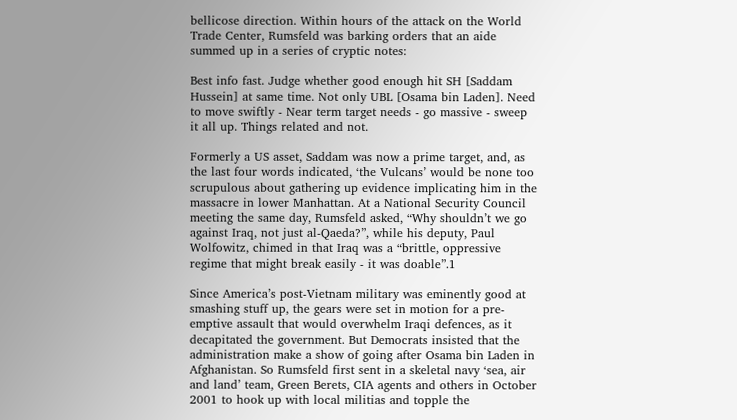bellicose direction. Within hours of the attack on the World Trade Center, Rumsfeld was barking orders that an aide summed up in a series of cryptic notes:

Best info fast. Judge whether good enough hit SH [Saddam Hussein] at same time. Not only UBL [Osama bin Laden]. Need to move swiftly - Near term target needs - go massive - sweep it all up. Things related and not.

Formerly a US asset, Saddam was now a prime target, and, as the last four words indicated, ‘the Vulcans’ would be none too scrupulous about gathering up evidence implicating him in the massacre in lower Manhattan. At a National Security Council meeting the same day, Rumsfeld asked, “Why shouldn’t we go against Iraq, not just al-Qaeda?”, while his deputy, Paul Wolfowitz, chimed in that Iraq was a “brittle, oppressive regime that might break easily - it was doable”.1

Since America’s post-Vietnam military was eminently good at smashing stuff up, the gears were set in motion for a pre-emptive assault that would overwhelm Iraqi defences, as it decapitated the government. But Democrats insisted that the administration make a show of going after Osama bin Laden in Afghanistan. So Rumsfeld first sent in a skeletal navy ‘sea, air and land’ team, Green Berets, CIA agents and others in October 2001 to hook up with local militias and topple the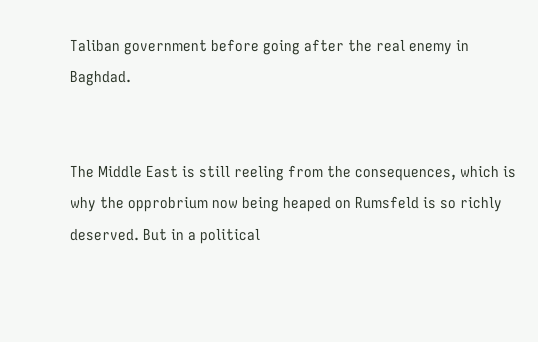Taliban government before going after the real enemy in Baghdad.


The Middle East is still reeling from the consequences, which is why the opprobrium now being heaped on Rumsfeld is so richly deserved. But in a political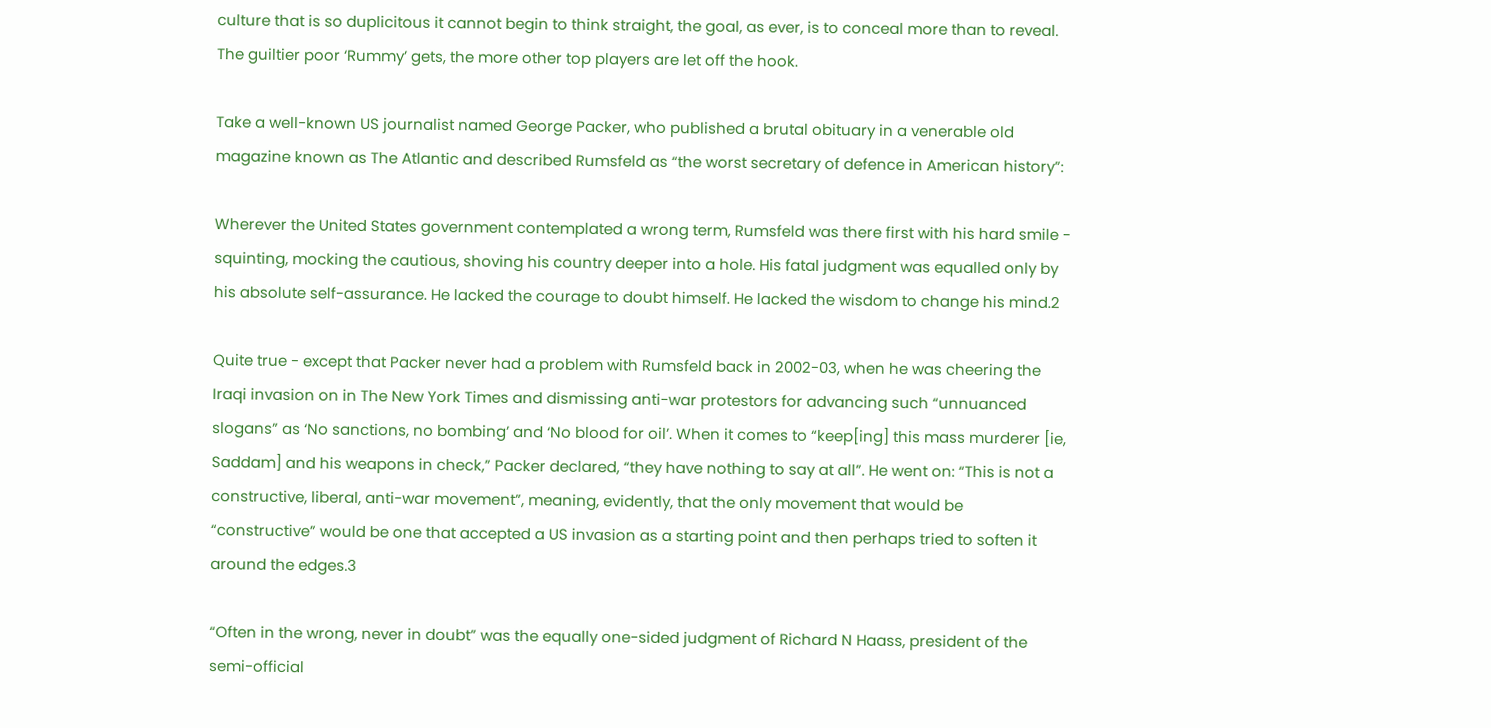culture that is so duplicitous it cannot begin to think straight, the goal, as ever, is to conceal more than to reveal. The guiltier poor ‘Rummy’ gets, the more other top players are let off the hook.

Take a well-known US journalist named George Packer, who published a brutal obituary in a venerable old magazine known as The Atlantic and described Rumsfeld as “the worst secretary of defence in American history”:

Wherever the United States government contemplated a wrong term, Rumsfeld was there first with his hard smile - squinting, mocking the cautious, shoving his country deeper into a hole. His fatal judgment was equalled only by his absolute self-assurance. He lacked the courage to doubt himself. He lacked the wisdom to change his mind.2

Quite true - except that Packer never had a problem with Rumsfeld back in 2002-03, when he was cheering the Iraqi invasion on in The New York Times and dismissing anti-war protestors for advancing such “unnuanced slogans” as ‘No sanctions, no bombing’ and ‘No blood for oil’. When it comes to “keep[ing] this mass murderer [ie, Saddam] and his weapons in check,” Packer declared, “they have nothing to say at all”. He went on: “This is not a constructive, liberal, anti-war movement”, meaning, evidently, that the only movement that would be “constructive” would be one that accepted a US invasion as a starting point and then perhaps tried to soften it around the edges.3

“Often in the wrong, never in doubt” was the equally one-sided judgment of Richard N Haass, president of the semi-official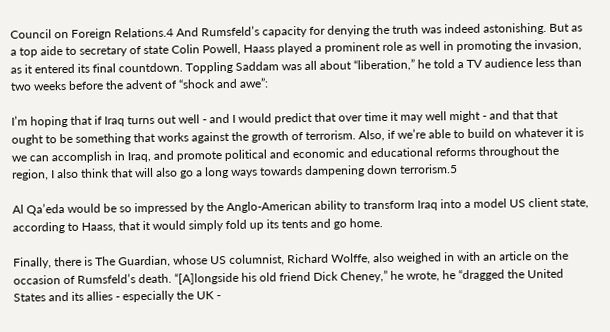Council on Foreign Relations.4 And Rumsfeld’s capacity for denying the truth was indeed astonishing. But as a top aide to secretary of state Colin Powell, Haass played a prominent role as well in promoting the invasion, as it entered its final countdown. Toppling Saddam was all about “liberation,” he told a TV audience less than two weeks before the advent of “shock and awe”:

I’m hoping that if Iraq turns out well - and I would predict that over time it may well might - and that that ought to be something that works against the growth of terrorism. Also, if we’re able to build on whatever it is we can accomplish in Iraq, and promote political and economic and educational reforms throughout the region, I also think that will also go a long ways towards dampening down terrorism.5

Al Qa’eda would be so impressed by the Anglo-American ability to transform Iraq into a model US client state, according to Haass, that it would simply fold up its tents and go home.

Finally, there is The Guardian, whose US columnist, Richard Wolffe, also weighed in with an article on the occasion of Rumsfeld’s death. “[A]longside his old friend Dick Cheney,” he wrote, he “dragged the United States and its allies - especially the UK -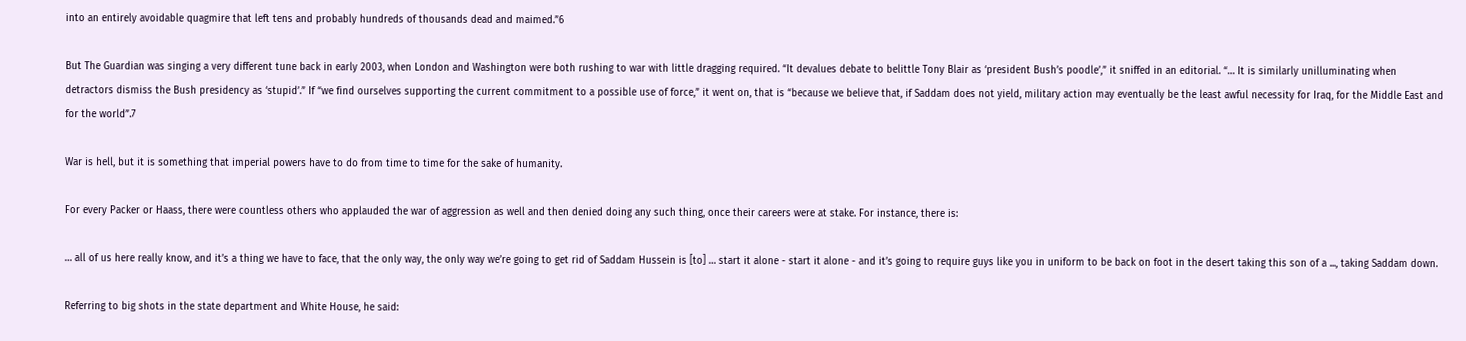into an entirely avoidable quagmire that left tens and probably hundreds of thousands dead and maimed.”6

But The Guardian was singing a very different tune back in early 2003, when London and Washington were both rushing to war with little dragging required. “It devalues debate to belittle Tony Blair as ‘president Bush’s poodle’,” it sniffed in an editorial. “… It is similarly unilluminating when detractors dismiss the Bush presidency as ‘stupid’.” If “we find ourselves supporting the current commitment to a possible use of force,” it went on, that is “because we believe that, if Saddam does not yield, military action may eventually be the least awful necessity for Iraq, for the Middle East and for the world”.7

War is hell, but it is something that imperial powers have to do from time to time for the sake of humanity.

For every Packer or Haass, there were countless others who applauded the war of aggression as well and then denied doing any such thing, once their careers were at stake. For instance, there is:

… all of us here really know, and it’s a thing we have to face, that the only way, the only way we’re going to get rid of Saddam Hussein is [to] … start it alone - start it alone - and it’s going to require guys like you in uniform to be back on foot in the desert taking this son of a ..., taking Saddam down.

Referring to big shots in the state department and White House, he said: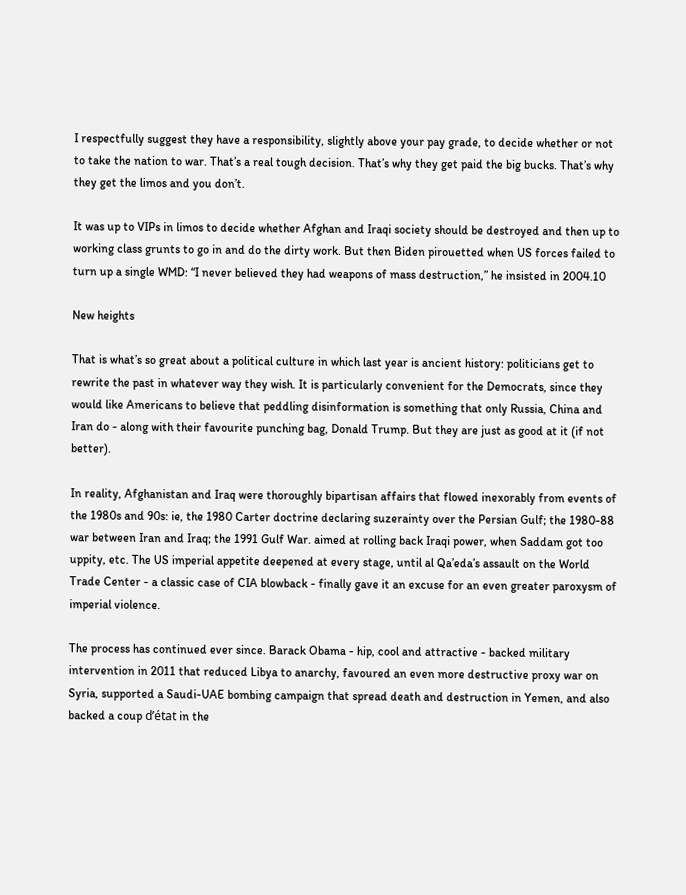I respectfully suggest they have a responsibility, slightly above your pay grade, to decide whether or not to take the nation to war. That’s a real tough decision. That’s why they get paid the big bucks. That’s why they get the limos and you don’t.

It was up to VIPs in limos to decide whether Afghan and Iraqi society should be destroyed and then up to working class grunts to go in and do the dirty work. But then Biden pirouetted when US forces failed to turn up a single WMD: “I never believed they had weapons of mass destruction,” he insisted in 2004.10

New heights

That is what’s so great about a political culture in which last year is ancient history: politicians get to rewrite the past in whatever way they wish. It is particularly convenient for the Democrats, since they would like Americans to believe that peddling disinformation is something that only Russia, China and Iran do - along with their favourite punching bag, Donald Trump. But they are just as good at it (if not better).

In reality, Afghanistan and Iraq were thoroughly bipartisan affairs that flowed inexorably from events of the 1980s and 90s: ie, the 1980 Carter doctrine declaring suzerainty over the Persian Gulf; the 1980-88 war between Iran and Iraq; the 1991 Gulf War. aimed at rolling back Iraqi power, when Saddam got too uppity, etc. The US imperial appetite deepened at every stage, until al Qa’eda’s assault on the World Trade Center - a classic case of CIA blowback - finally gave it an excuse for an even greater paroxysm of imperial violence.

The process has continued ever since. Barack Obama - hip, cool and attractive - backed military intervention in 2011 that reduced Libya to anarchy, favoured an even more destructive proxy war on Syria, supported a Saudi-UAE bombing campaign that spread death and destruction in Yemen, and also backed a coup d’état in the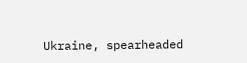Ukraine, spearheaded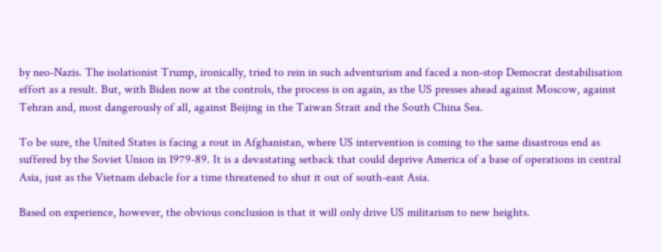by neo-Nazis. The isolationist Trump, ironically, tried to rein in such adventurism and faced a non-stop Democrat destabilisation effort as a result. But, with Biden now at the controls, the process is on again, as the US presses ahead against Moscow, against Tehran and, most dangerously of all, against Beijing in the Taiwan Strait and the South China Sea.

To be sure, the United States is facing a rout in Afghanistan, where US intervention is coming to the same disastrous end as suffered by the Soviet Union in 1979-89. It is a devastating setback that could deprive America of a base of operations in central Asia, just as the Vietnam debacle for a time threatened to shut it out of south-east Asia.

Based on experience, however, the obvious conclusion is that it will only drive US militarism to new heights.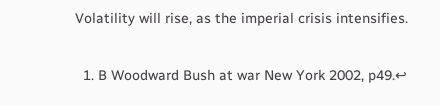Volatility will rise, as the imperial crisis intensifies.

  1. B Woodward Bush at war New York 2002, p49.↩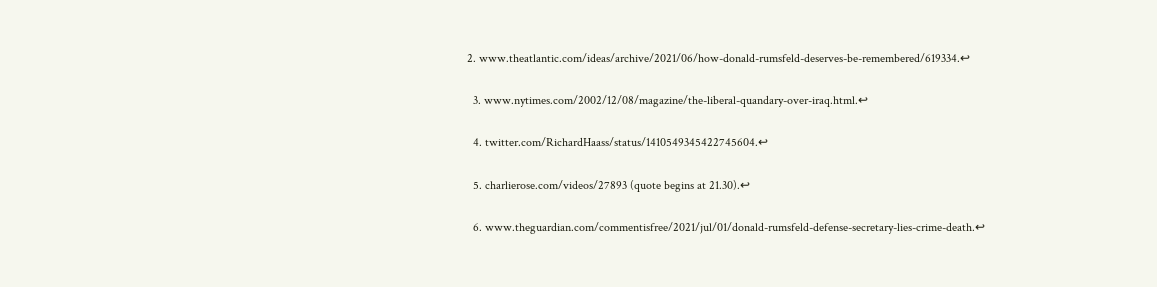2. www.theatlantic.com/ideas/archive/2021/06/how-donald-rumsfeld-deserves-be-remembered/619334.↩

  3. www.nytimes.com/2002/12/08/magazine/the-liberal-quandary-over-iraq.html.↩

  4. twitter.com/RichardHaass/status/1410549345422745604.↩

  5. charlierose.com/videos/27893 (quote begins at 21.30).↩

  6. www.theguardian.com/commentisfree/2021/jul/01/donald-rumsfeld-defense-secretary-lies-crime-death.↩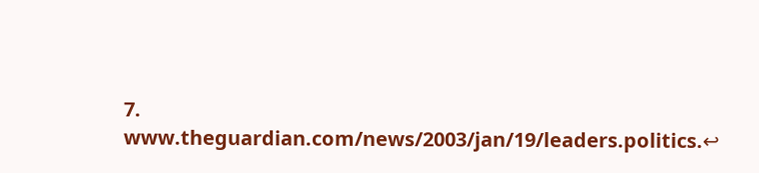7. www.theguardian.com/news/2003/jan/19/leaders.politics.↩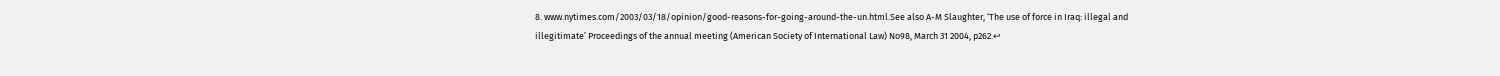8. www.nytimes.com/2003/03/18/opinion/good-reasons-for-going-around-the-un.html.See also A-M Slaughter, ‘The use of force in Iraq: illegal and illegitimate’ Proceedings of the annual meeting (American Society of International Law) No98, March 31 2004, p262.↩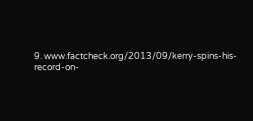9. www.factcheck.org/2013/09/kerry-spins-his-record-on-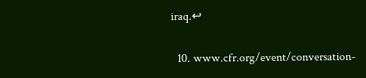iraq.↩

  10. www.cfr.org/event/conversation-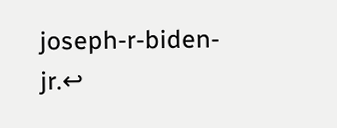joseph-r-biden-jr.↩